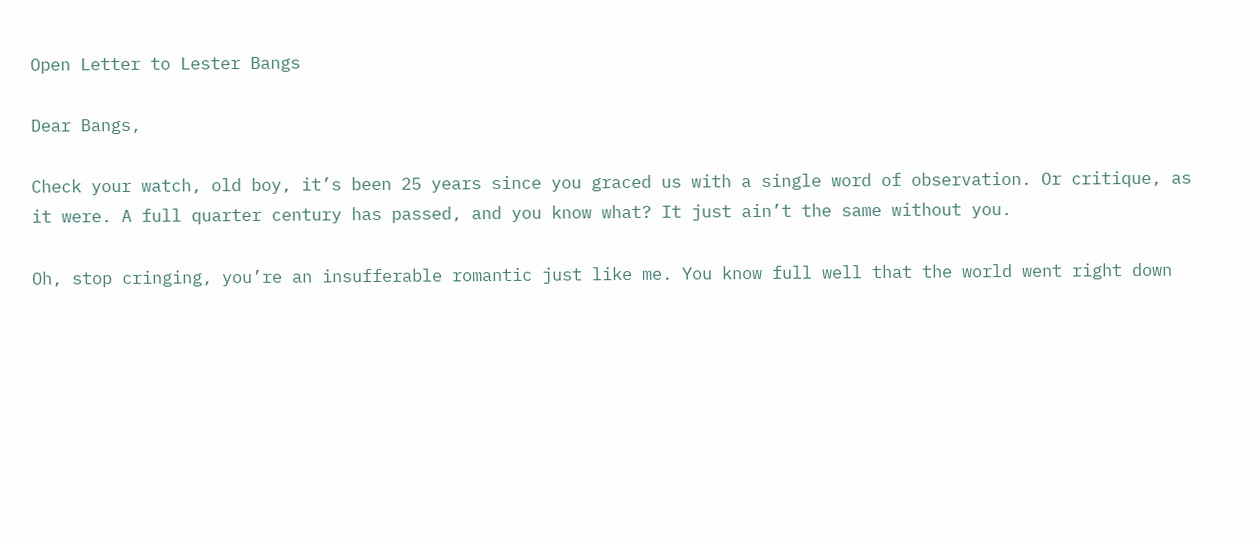Open Letter to Lester Bangs

Dear Bangs,

Check your watch, old boy, it’s been 25 years since you graced us with a single word of observation. Or critique, as it were. A full quarter century has passed, and you know what? It just ain’t the same without you.

Oh, stop cringing, you’re an insufferable romantic just like me. You know full well that the world went right down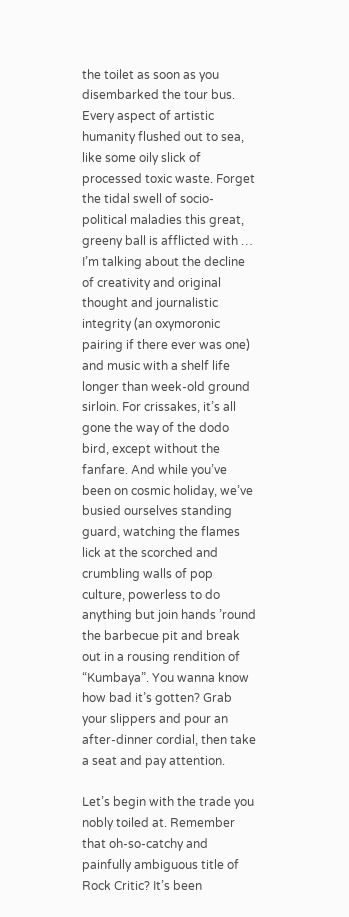the toilet as soon as you disembarked the tour bus. Every aspect of artistic humanity flushed out to sea, like some oily slick of processed toxic waste. Forget the tidal swell of socio-political maladies this great, greeny ball is afflicted with … I’m talking about the decline of creativity and original thought and journalistic integrity (an oxymoronic pairing if there ever was one) and music with a shelf life longer than week-old ground sirloin. For crissakes, it’s all gone the way of the dodo bird, except without the fanfare. And while you’ve been on cosmic holiday, we’ve busied ourselves standing guard, watching the flames lick at the scorched and crumbling walls of pop culture, powerless to do anything but join hands ’round the barbecue pit and break out in a rousing rendition of “Kumbaya”. You wanna know how bad it’s gotten? Grab your slippers and pour an after-dinner cordial, then take a seat and pay attention.

Let’s begin with the trade you nobly toiled at. Remember that oh-so-catchy and painfully ambiguous title of Rock Critic? It’s been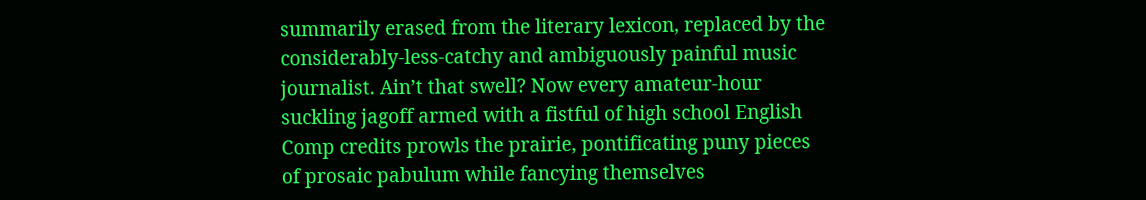summarily erased from the literary lexicon, replaced by the considerably-less-catchy and ambiguously painful music journalist. Ain’t that swell? Now every amateur-hour suckling jagoff armed with a fistful of high school English Comp credits prowls the prairie, pontificating puny pieces of prosaic pabulum while fancying themselves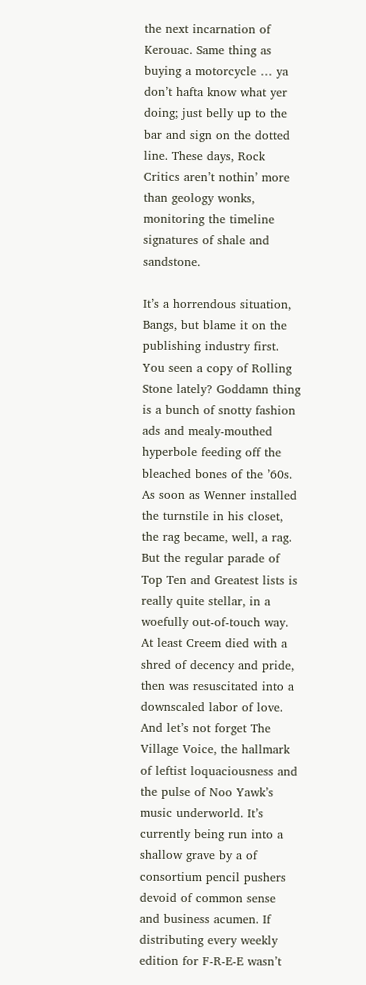the next incarnation of Kerouac. Same thing as buying a motorcycle … ya don’t hafta know what yer doing; just belly up to the bar and sign on the dotted line. These days, Rock Critics aren’t nothin’ more than geology wonks, monitoring the timeline signatures of shale and sandstone.

It’s a horrendous situation, Bangs, but blame it on the publishing industry first. You seen a copy of Rolling Stone lately? Goddamn thing is a bunch of snotty fashion ads and mealy-mouthed hyperbole feeding off the bleached bones of the ’60s. As soon as Wenner installed the turnstile in his closet, the rag became, well, a rag. But the regular parade of Top Ten and Greatest lists is really quite stellar, in a woefully out-of-touch way. At least Creem died with a shred of decency and pride, then was resuscitated into a downscaled labor of love. And let’s not forget The Village Voice, the hallmark of leftist loquaciousness and the pulse of Noo Yawk’s music underworld. It’s currently being run into a shallow grave by a of consortium pencil pushers devoid of common sense and business acumen. If distributing every weekly edition for F-R-E-E wasn’t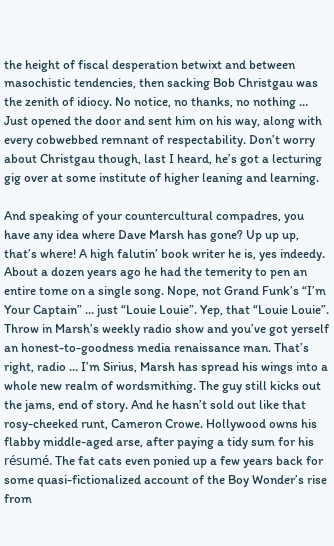the height of fiscal desperation betwixt and between masochistic tendencies, then sacking Bob Christgau was the zenith of idiocy. No notice, no thanks, no nothing … Just opened the door and sent him on his way, along with every cobwebbed remnant of respectability. Don’t worry about Christgau though, last I heard, he’s got a lecturing gig over at some institute of higher leaning and learning.

And speaking of your countercultural compadres, you have any idea where Dave Marsh has gone? Up up up, that’s where! A high falutin’ book writer he is, yes indeedy. About a dozen years ago he had the temerity to pen an entire tome on a single song. Nope, not Grand Funk’s “I’m Your Captain” … just “Louie Louie”. Yep, that “Louie Louie”. Throw in Marsh’s weekly radio show and you’ve got yerself an honest-to-goodness media renaissance man. That’s right, radio … I’m Sirius, Marsh has spread his wings into a whole new realm of wordsmithing. The guy still kicks out the jams, end of story. And he hasn’t sold out like that rosy-cheeked runt, Cameron Crowe. Hollywood owns his flabby middle-aged arse, after paying a tidy sum for his résumé. The fat cats even ponied up a few years back for some quasi-fictionalized account of the Boy Wonder’s rise from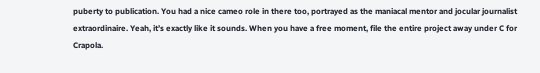puberty to publication. You had a nice cameo role in there too, portrayed as the maniacal mentor and jocular journalist extraordinaire. Yeah, it’s exactly like it sounds. When you have a free moment, file the entire project away under C for Crapola.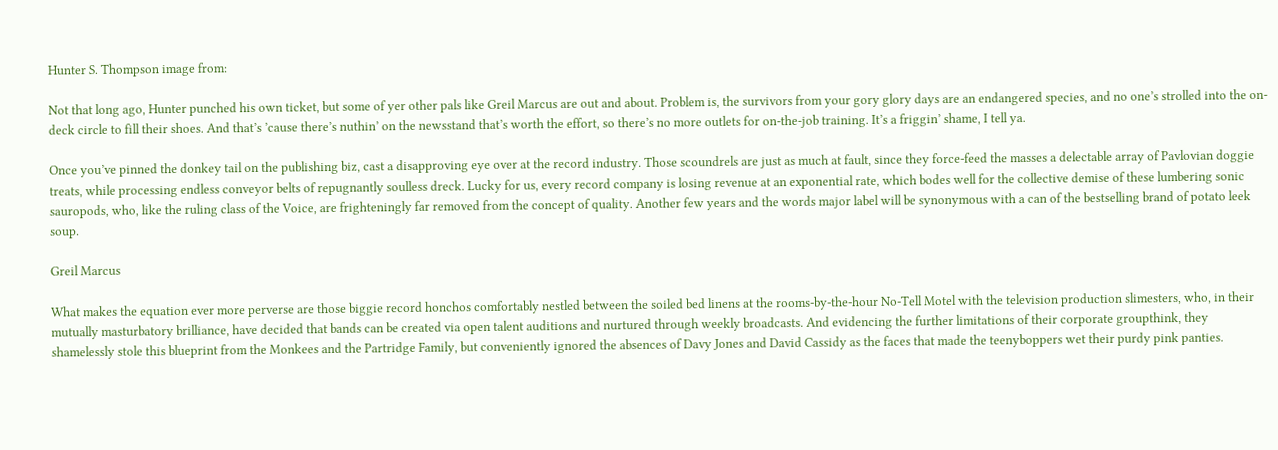Hunter S. Thompson image from:

Not that long ago, Hunter punched his own ticket, but some of yer other pals like Greil Marcus are out and about. Problem is, the survivors from your gory glory days are an endangered species, and no one’s strolled into the on-deck circle to fill their shoes. And that’s ’cause there’s nuthin’ on the newsstand that’s worth the effort, so there’s no more outlets for on-the-job training. It’s a friggin’ shame, I tell ya.

Once you’ve pinned the donkey tail on the publishing biz, cast a disapproving eye over at the record industry. Those scoundrels are just as much at fault, since they force-feed the masses a delectable array of Pavlovian doggie treats, while processing endless conveyor belts of repugnantly soulless dreck. Lucky for us, every record company is losing revenue at an exponential rate, which bodes well for the collective demise of these lumbering sonic sauropods, who, like the ruling class of the Voice, are frighteningly far removed from the concept of quality. Another few years and the words major label will be synonymous with a can of the bestselling brand of potato leek soup.

Greil Marcus

What makes the equation ever more perverse are those biggie record honchos comfortably nestled between the soiled bed linens at the rooms-by-the-hour No-Tell Motel with the television production slimesters, who, in their mutually masturbatory brilliance, have decided that bands can be created via open talent auditions and nurtured through weekly broadcasts. And evidencing the further limitations of their corporate groupthink, they shamelessly stole this blueprint from the Monkees and the Partridge Family, but conveniently ignored the absences of Davy Jones and David Cassidy as the faces that made the teenyboppers wet their purdy pink panties.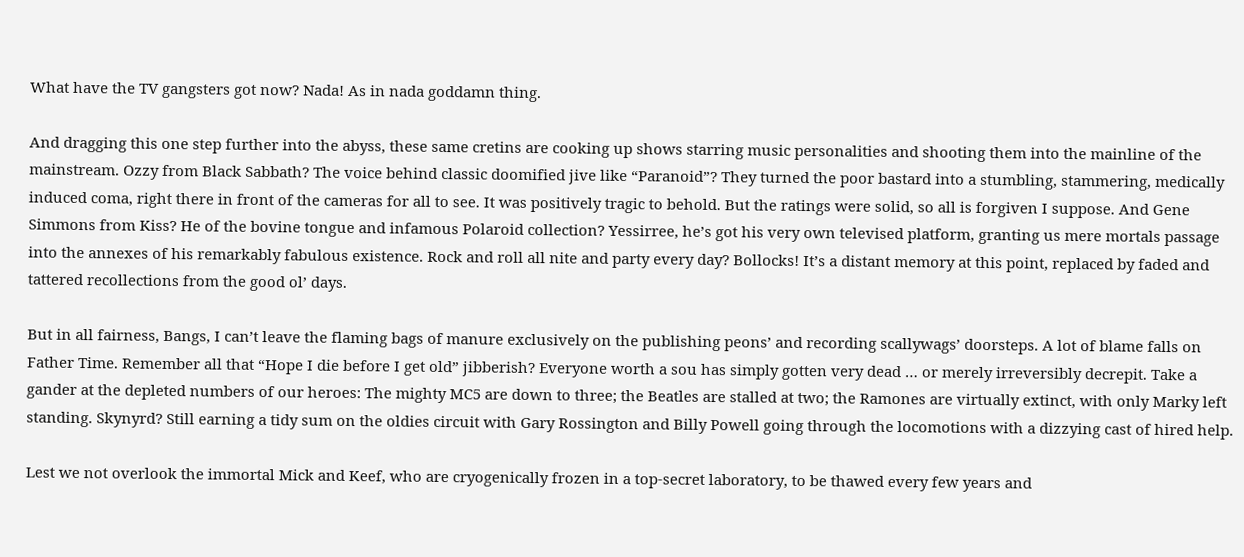What have the TV gangsters got now? Nada! As in nada goddamn thing.

And dragging this one step further into the abyss, these same cretins are cooking up shows starring music personalities and shooting them into the mainline of the mainstream. Ozzy from Black Sabbath? The voice behind classic doomified jive like “Paranoid”? They turned the poor bastard into a stumbling, stammering, medically induced coma, right there in front of the cameras for all to see. It was positively tragic to behold. But the ratings were solid, so all is forgiven I suppose. And Gene Simmons from Kiss? He of the bovine tongue and infamous Polaroid collection? Yessirree, he’s got his very own televised platform, granting us mere mortals passage into the annexes of his remarkably fabulous existence. Rock and roll all nite and party every day? Bollocks! It’s a distant memory at this point, replaced by faded and tattered recollections from the good ol’ days.

But in all fairness, Bangs, I can’t leave the flaming bags of manure exclusively on the publishing peons’ and recording scallywags’ doorsteps. A lot of blame falls on Father Time. Remember all that “Hope I die before I get old” jibberish? Everyone worth a sou has simply gotten very dead … or merely irreversibly decrepit. Take a gander at the depleted numbers of our heroes: The mighty MC5 are down to three; the Beatles are stalled at two; the Ramones are virtually extinct, with only Marky left standing. Skynyrd? Still earning a tidy sum on the oldies circuit with Gary Rossington and Billy Powell going through the locomotions with a dizzying cast of hired help.

Lest we not overlook the immortal Mick and Keef, who are cryogenically frozen in a top-secret laboratory, to be thawed every few years and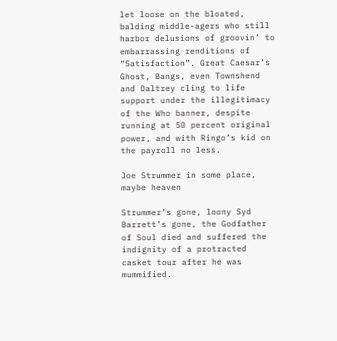let loose on the bloated, balding middle-agers who still harbor delusions of groovin’ to embarrassing renditions of “Satisfaction”. Great Caesar’s Ghost, Bangs, even Townshend and Daltrey cling to life support under the illegitimacy of the Who banner, despite running at 50 percent original power, and with Ringo’s kid on the payroll no less.

Joe Strummer in some place, maybe heaven

Strummer’s gone, loony Syd Barrett’s gone, the Godfather of Soul died and suffered the indignity of a protracted casket tour after he was mummified.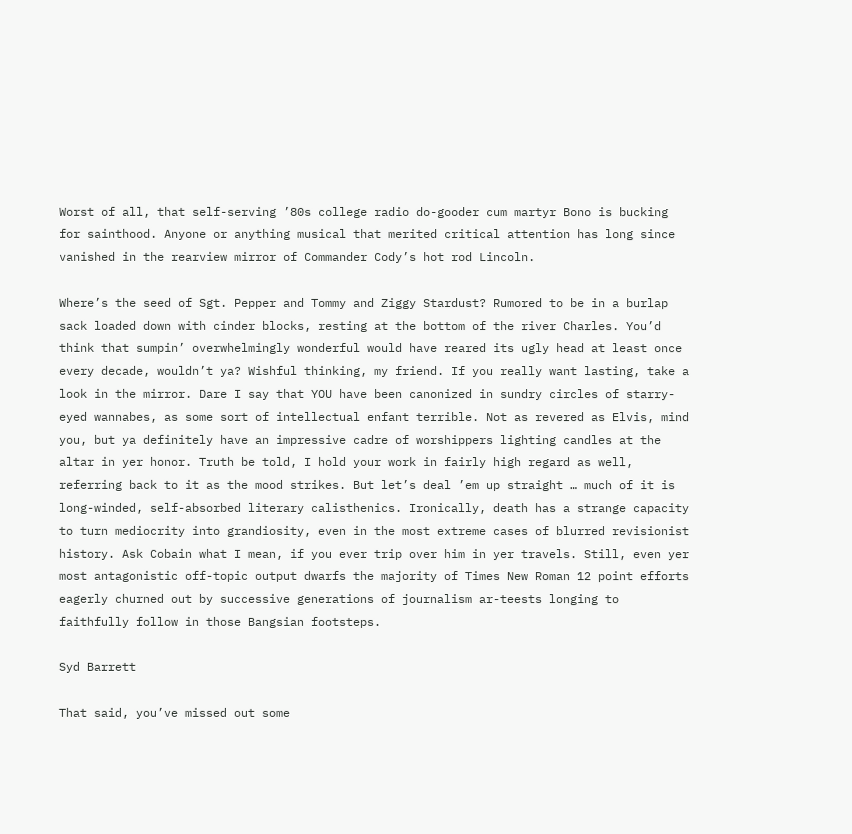Worst of all, that self-serving ’80s college radio do-gooder cum martyr Bono is bucking for sainthood. Anyone or anything musical that merited critical attention has long since vanished in the rearview mirror of Commander Cody’s hot rod Lincoln.

Where’s the seed of Sgt. Pepper and Tommy and Ziggy Stardust? Rumored to be in a burlap sack loaded down with cinder blocks, resting at the bottom of the river Charles. You’d think that sumpin’ overwhelmingly wonderful would have reared its ugly head at least once every decade, wouldn’t ya? Wishful thinking, my friend. If you really want lasting, take a look in the mirror. Dare I say that YOU have been canonized in sundry circles of starry-eyed wannabes, as some sort of intellectual enfant terrible. Not as revered as Elvis, mind you, but ya definitely have an impressive cadre of worshippers lighting candles at the altar in yer honor. Truth be told, I hold your work in fairly high regard as well, referring back to it as the mood strikes. But let’s deal ’em up straight … much of it is long-winded, self-absorbed literary calisthenics. Ironically, death has a strange capacity to turn mediocrity into grandiosity, even in the most extreme cases of blurred revisionist history. Ask Cobain what I mean, if you ever trip over him in yer travels. Still, even yer most antagonistic off-topic output dwarfs the majority of Times New Roman 12 point efforts eagerly churned out by successive generations of journalism ar-teests longing to faithfully follow in those Bangsian footsteps.

Syd Barrett

That said, you’ve missed out some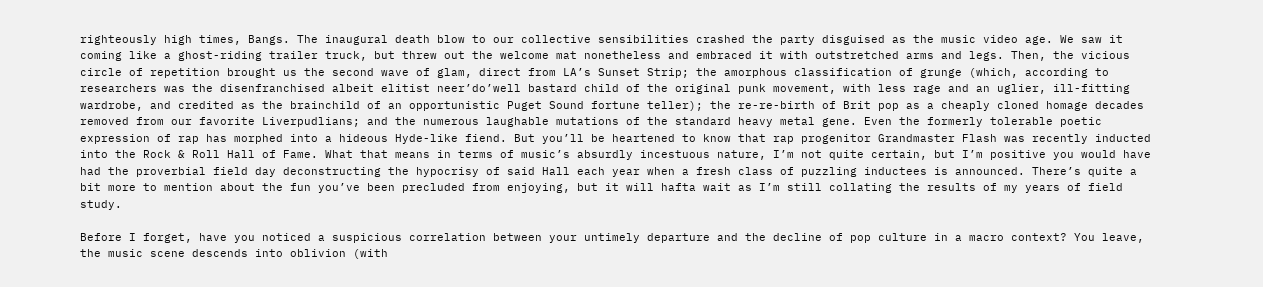righteously high times, Bangs. The inaugural death blow to our collective sensibilities crashed the party disguised as the music video age. We saw it coming like a ghost-riding trailer truck, but threw out the welcome mat nonetheless and embraced it with outstretched arms and legs. Then, the vicious circle of repetition brought us the second wave of glam, direct from LA’s Sunset Strip; the amorphous classification of grunge (which, according to researchers was the disenfranchised albeit elitist neer’do’well bastard child of the original punk movement, with less rage and an uglier, ill-fitting wardrobe, and credited as the brainchild of an opportunistic Puget Sound fortune teller); the re-re-birth of Brit pop as a cheaply cloned homage decades removed from our favorite Liverpudlians; and the numerous laughable mutations of the standard heavy metal gene. Even the formerly tolerable poetic expression of rap has morphed into a hideous Hyde-like fiend. But you’ll be heartened to know that rap progenitor Grandmaster Flash was recently inducted into the Rock & Roll Hall of Fame. What that means in terms of music’s absurdly incestuous nature, I’m not quite certain, but I’m positive you would have had the proverbial field day deconstructing the hypocrisy of said Hall each year when a fresh class of puzzling inductees is announced. There’s quite a bit more to mention about the fun you’ve been precluded from enjoying, but it will hafta wait as I’m still collating the results of my years of field study.

Before I forget, have you noticed a suspicious correlation between your untimely departure and the decline of pop culture in a macro context? You leave, the music scene descends into oblivion (with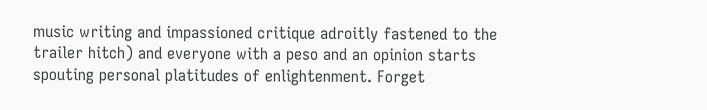music writing and impassioned critique adroitly fastened to the trailer hitch) and everyone with a peso and an opinion starts spouting personal platitudes of enlightenment. Forget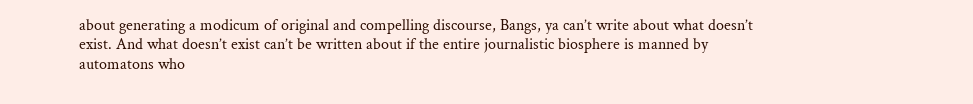about generating a modicum of original and compelling discourse, Bangs, ya can’t write about what doesn’t exist. And what doesn’t exist can’t be written about if the entire journalistic biosphere is manned by automatons who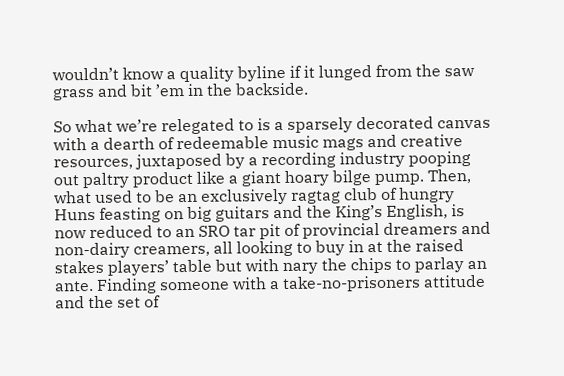wouldn’t know a quality byline if it lunged from the saw grass and bit ’em in the backside.

So what we’re relegated to is a sparsely decorated canvas with a dearth of redeemable music mags and creative resources, juxtaposed by a recording industry pooping out paltry product like a giant hoary bilge pump. Then, what used to be an exclusively ragtag club of hungry Huns feasting on big guitars and the King’s English, is now reduced to an SRO tar pit of provincial dreamers and non-dairy creamers, all looking to buy in at the raised stakes players’ table but with nary the chips to parlay an ante. Finding someone with a take-no-prisoners attitude and the set of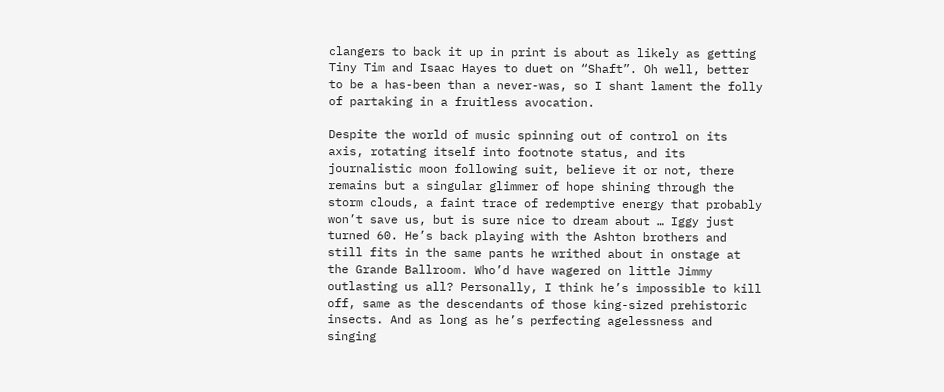clangers to back it up in print is about as likely as getting Tiny Tim and Isaac Hayes to duet on “Shaft”. Oh well, better to be a has-been than a never-was, so I shant lament the folly of partaking in a fruitless avocation.

Despite the world of music spinning out of control on its axis, rotating itself into footnote status, and its journalistic moon following suit, believe it or not, there remains but a singular glimmer of hope shining through the storm clouds, a faint trace of redemptive energy that probably won’t save us, but is sure nice to dream about … Iggy just turned 60. He’s back playing with the Ashton brothers and still fits in the same pants he writhed about in onstage at the Grande Ballroom. Who’d have wagered on little Jimmy outlasting us all? Personally, I think he’s impossible to kill off, same as the descendants of those king-sized prehistoric insects. And as long as he’s perfecting agelessness and singing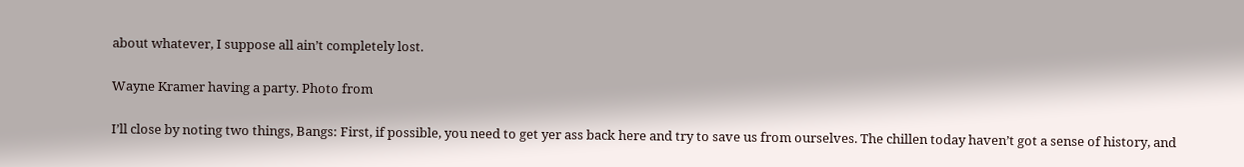about whatever, I suppose all ain’t completely lost.

Wayne Kramer having a party. Photo from

I’ll close by noting two things, Bangs: First, if possible, you need to get yer ass back here and try to save us from ourselves. The chillen today haven’t got a sense of history, and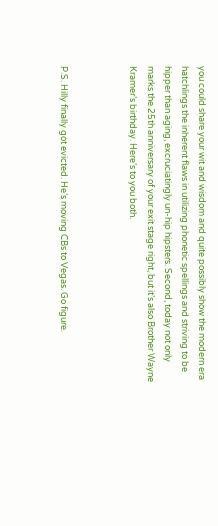you could share your wit and wisdom and quite possibly show the modern era hatchlings the inherent flaws in utilizing phonetic spellings and striving to be hipper than aging, excruciatingly un-hip hipsters. Second, today not only marks the 25th anniversary of your exit stage right, but it’s also Brother Wayne Kramer’s birthday. Here’s to you both.



P.S. Hilly finally got evicted. He’s moving CBs to Vegas. Go figure.